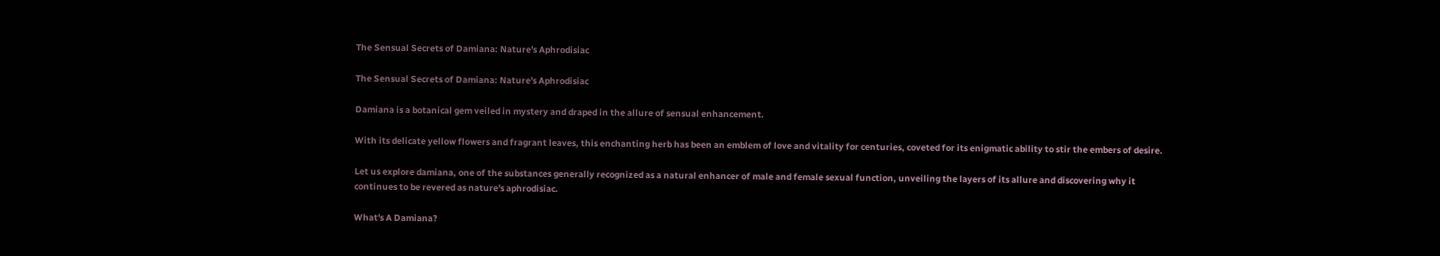The Sensual Secrets of Damiana: Nature's Aphrodisiac

The Sensual Secrets of Damiana: Nature's Aphrodisiac

Damiana is a botanical gem veiled in mystery and draped in the allure of sensual enhancement.

With its delicate yellow flowers and fragrant leaves, this enchanting herb has been an emblem of love and vitality for centuries, coveted for its enigmatic ability to stir the embers of desire.

Let us explore damiana, one of the substances generally recognized as a natural enhancer of male and female sexual function, unveiling the layers of its allure and discovering why it continues to be revered as nature's aphrodisiac.

What's A Damiana?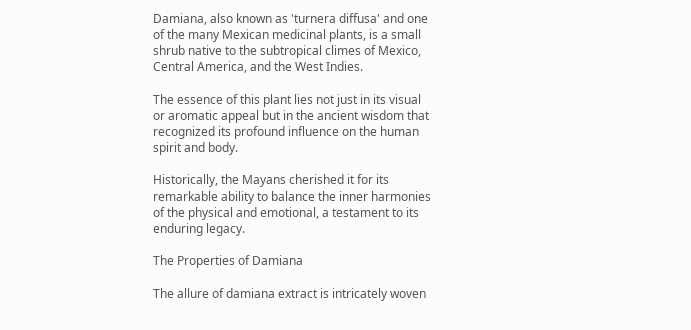Damiana, also known as 'turnera diffusa' and one of the many Mexican medicinal plants, is a small shrub native to the subtropical climes of Mexico, Central America, and the West Indies.

The essence of this plant lies not just in its visual or aromatic appeal but in the ancient wisdom that recognized its profound influence on the human spirit and body.

Historically, the Mayans cherished it for its remarkable ability to balance the inner harmonies of the physical and emotional, a testament to its enduring legacy.

The Properties of Damiana

The allure of damiana extract is intricately woven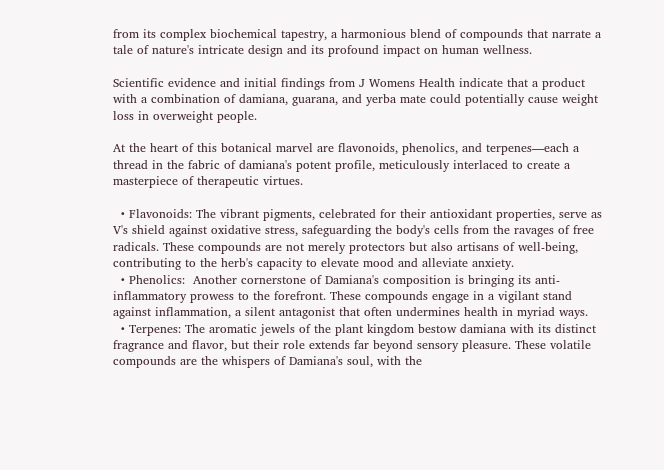from its complex biochemical tapestry, a harmonious blend of compounds that narrate a tale of nature's intricate design and its profound impact on human wellness.

Scientific evidence and initial findings from J Womens Health indicate that a product with a combination of damiana, guarana, and yerba mate could potentially cause weight loss in overweight people.

At the heart of this botanical marvel are flavonoids, phenolics, and terpenes—each a thread in the fabric of damiana's potent profile, meticulously interlaced to create a masterpiece of therapeutic virtues.

  • Flavonoids: The vibrant pigments, celebrated for their antioxidant properties, serve as V's shield against oxidative stress, safeguarding the body's cells from the ravages of free radicals. These compounds are not merely protectors but also artisans of well-being, contributing to the herb's capacity to elevate mood and alleviate anxiety.
  • Phenolics:  Another cornerstone of Damiana's composition is bringing its anti-inflammatory prowess to the forefront. These compounds engage in a vigilant stand against inflammation, a silent antagonist that often undermines health in myriad ways.
  • Terpenes: The aromatic jewels of the plant kingdom bestow damiana with its distinct fragrance and flavor, but their role extends far beyond sensory pleasure. These volatile compounds are the whispers of Damiana's soul, with the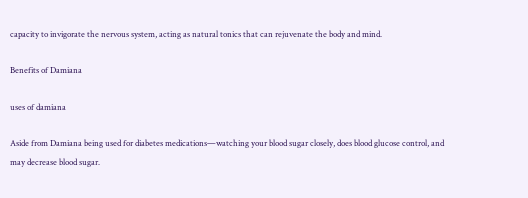capacity to invigorate the nervous system, acting as natural tonics that can rejuvenate the body and mind.

Benefits of Damiana

uses of damiana

Aside from Damiana being used for diabetes medications—watching your blood sugar closely, does blood glucose control, and may decrease blood sugar.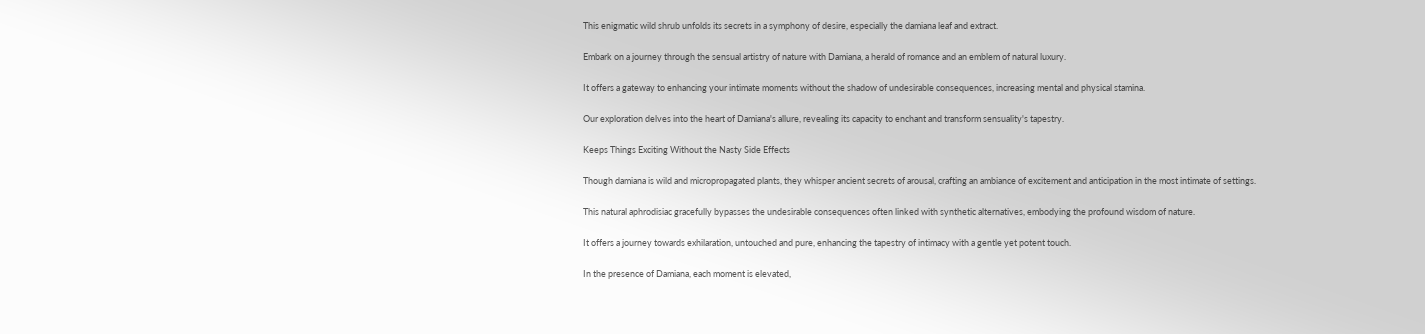This enigmatic wild shrub unfolds its secrets in a symphony of desire, especially the damiana leaf and extract.

Embark on a journey through the sensual artistry of nature with Damiana, a herald of romance and an emblem of natural luxury.

It offers a gateway to enhancing your intimate moments without the shadow of undesirable consequences, increasing mental and physical stamina.

Our exploration delves into the heart of Damiana's allure, revealing its capacity to enchant and transform sensuality's tapestry.

Keeps Things Exciting Without the Nasty Side Effects

Though damiana is wild and micropropagated plants, they whisper ancient secrets of arousal, crafting an ambiance of excitement and anticipation in the most intimate of settings.

This natural aphrodisiac gracefully bypasses the undesirable consequences often linked with synthetic alternatives, embodying the profound wisdom of nature.

It offers a journey towards exhilaration, untouched and pure, enhancing the tapestry of intimacy with a gentle yet potent touch.

In the presence of Damiana, each moment is elevated,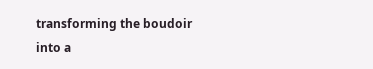transforming the boudoir into a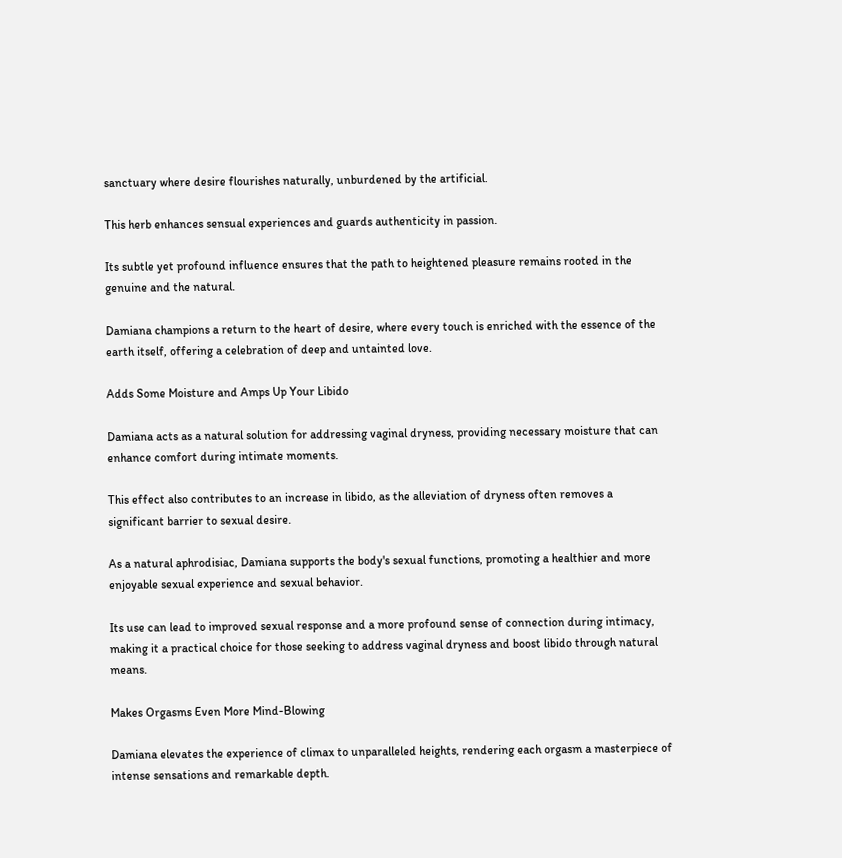sanctuary where desire flourishes naturally, unburdened by the artificial.

This herb enhances sensual experiences and guards authenticity in passion.

Its subtle yet profound influence ensures that the path to heightened pleasure remains rooted in the genuine and the natural.

Damiana champions a return to the heart of desire, where every touch is enriched with the essence of the earth itself, offering a celebration of deep and untainted love.

Adds Some Moisture and Amps Up Your Libido

Damiana acts as a natural solution for addressing vaginal dryness, providing necessary moisture that can enhance comfort during intimate moments.

This effect also contributes to an increase in libido, as the alleviation of dryness often removes a significant barrier to sexual desire.

As a natural aphrodisiac, Damiana supports the body's sexual functions, promoting a healthier and more enjoyable sexual experience and sexual behavior.

Its use can lead to improved sexual response and a more profound sense of connection during intimacy, making it a practical choice for those seeking to address vaginal dryness and boost libido through natural means.

Makes Orgasms Even More Mind-Blowing

Damiana elevates the experience of climax to unparalleled heights, rendering each orgasm a masterpiece of intense sensations and remarkable depth.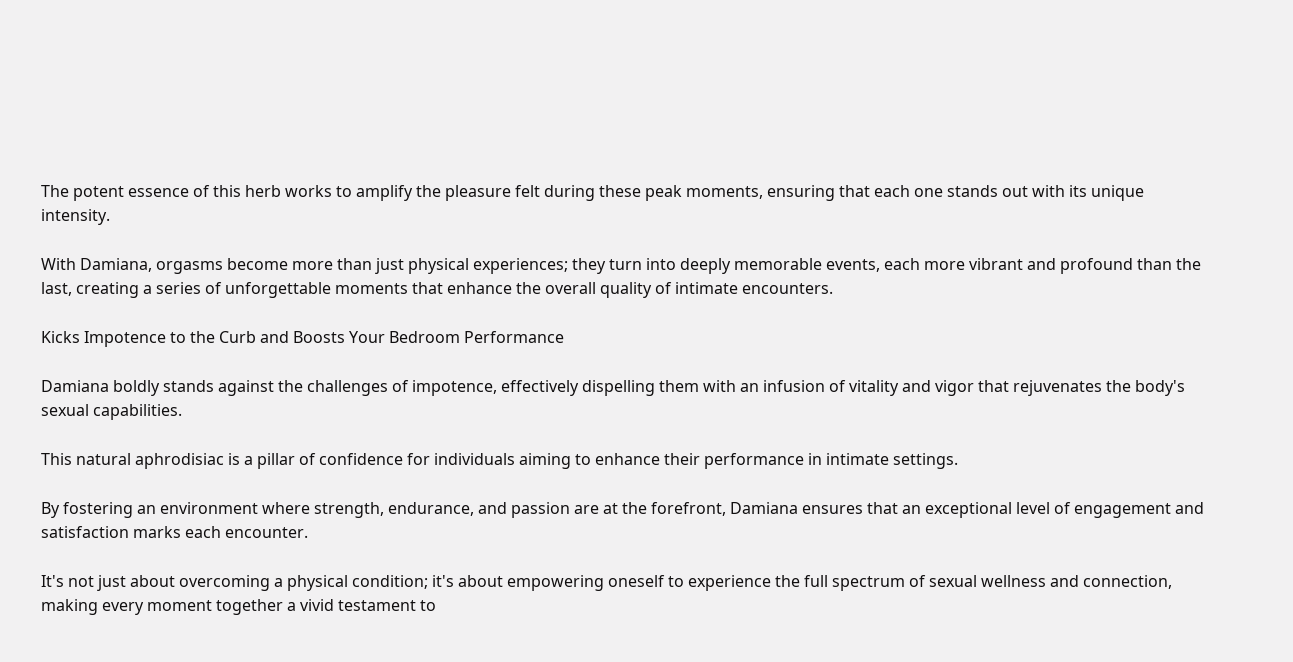The potent essence of this herb works to amplify the pleasure felt during these peak moments, ensuring that each one stands out with its unique intensity.

With Damiana, orgasms become more than just physical experiences; they turn into deeply memorable events, each more vibrant and profound than the last, creating a series of unforgettable moments that enhance the overall quality of intimate encounters.

Kicks Impotence to the Curb and Boosts Your Bedroom Performance

Damiana boldly stands against the challenges of impotence, effectively dispelling them with an infusion of vitality and vigor that rejuvenates the body's sexual capabilities.

This natural aphrodisiac is a pillar of confidence for individuals aiming to enhance their performance in intimate settings.

By fostering an environment where strength, endurance, and passion are at the forefront, Damiana ensures that an exceptional level of engagement and satisfaction marks each encounter.

It's not just about overcoming a physical condition; it's about empowering oneself to experience the full spectrum of sexual wellness and connection, making every moment together a vivid testament to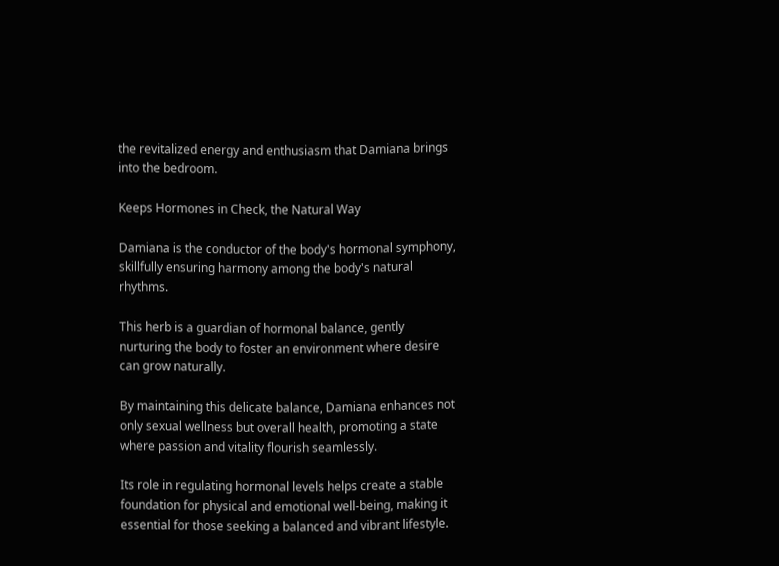the revitalized energy and enthusiasm that Damiana brings into the bedroom.

Keeps Hormones in Check, the Natural Way

Damiana is the conductor of the body's hormonal symphony, skillfully ensuring harmony among the body's natural rhythms.

This herb is a guardian of hormonal balance, gently nurturing the body to foster an environment where desire can grow naturally.

By maintaining this delicate balance, Damiana enhances not only sexual wellness but overall health, promoting a state where passion and vitality flourish seamlessly.

Its role in regulating hormonal levels helps create a stable foundation for physical and emotional well-being, making it essential for those seeking a balanced and vibrant lifestyle.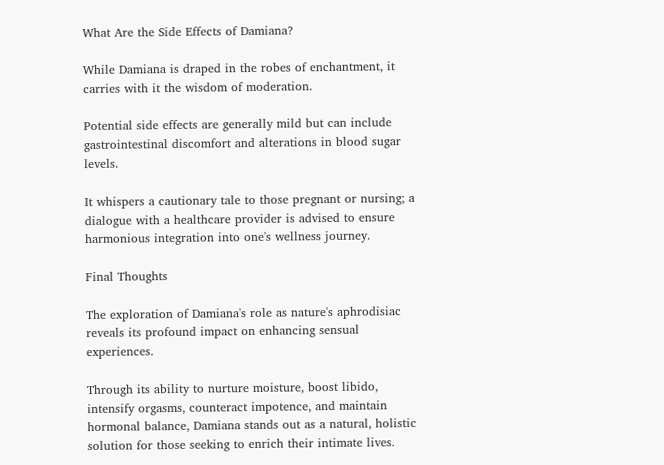What Are the Side Effects of Damiana?

While Damiana is draped in the robes of enchantment, it carries with it the wisdom of moderation.

Potential side effects are generally mild but can include gastrointestinal discomfort and alterations in blood sugar levels.

It whispers a cautionary tale to those pregnant or nursing; a dialogue with a healthcare provider is advised to ensure harmonious integration into one's wellness journey.

Final Thoughts

The exploration of Damiana's role as nature's aphrodisiac reveals its profound impact on enhancing sensual experiences.

Through its ability to nurture moisture, boost libido, intensify orgasms, counteract impotence, and maintain hormonal balance, Damiana stands out as a natural, holistic solution for those seeking to enrich their intimate lives.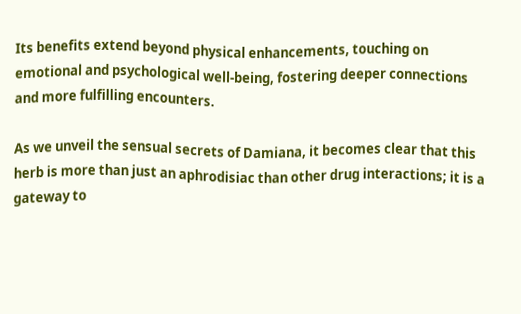Its benefits extend beyond physical enhancements, touching on emotional and psychological well-being, fostering deeper connections and more fulfilling encounters.

As we unveil the sensual secrets of Damiana, it becomes clear that this herb is more than just an aphrodisiac than other drug interactions; it is a gateway to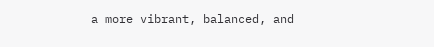a more vibrant, balanced, and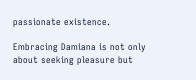passionate existence.

Embracing Damiana is not only about seeking pleasure but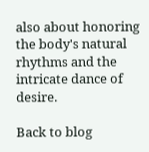also about honoring the body's natural rhythms and the intricate dance of desire.

Back to blog